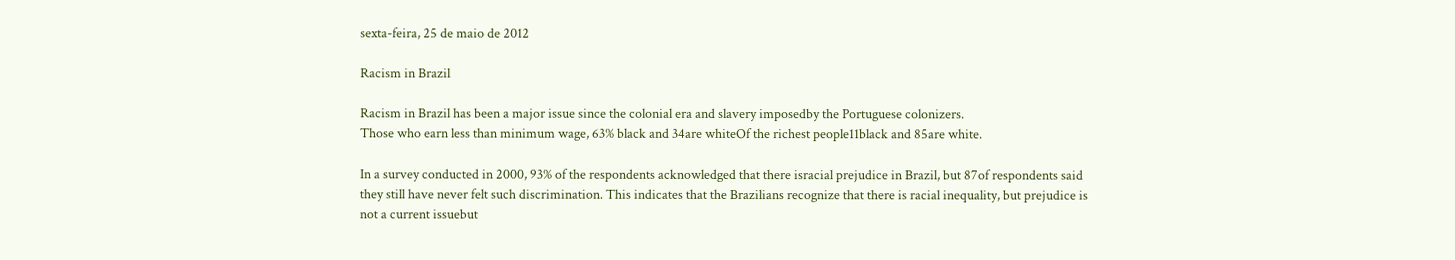sexta-feira, 25 de maio de 2012

Racism in Brazil

Racism in Brazil has been a major issue since the colonial era and slavery imposedby the Portuguese colonizers.
Those who earn less than minimum wage, 63% black and 34are whiteOf the richest people11black and 85are white.

In a survey conducted in 2000, 93% of the respondents acknowledged that there isracial prejudice in Brazil, but 87of respondents said they still have never felt such discrimination. This indicates that the Brazilians recognize that there is racial inequality, but prejudice is not a current issuebut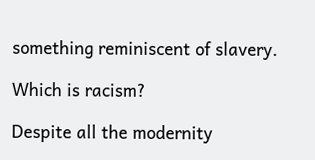something reminiscent of slavery.

Which is racism?

Despite all the modernity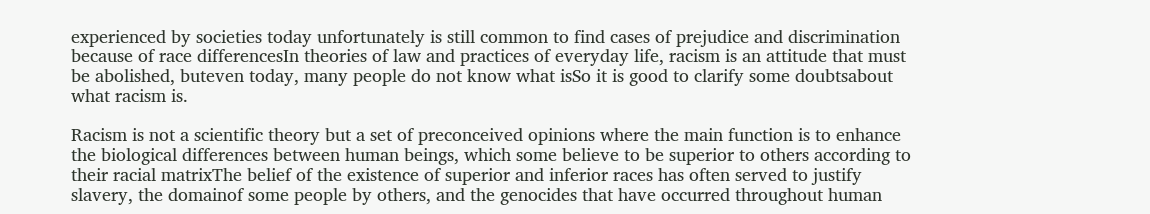experienced by societies today unfortunately is still common to find cases of prejudice and discrimination because of race differencesIn theories of law and practices of everyday life, racism is an attitude that must be abolished, buteven today, many people do not know what isSo it is good to clarify some doubtsabout what racism is.

Racism is not a scientific theory but a set of preconceived opinions where the main function is to enhance the biological differences between human beings, which some believe to be superior to others according to their racial matrixThe belief of the existence of superior and inferior races has often served to justify slavery, the domainof some people by others, and the genocides that have occurred throughout human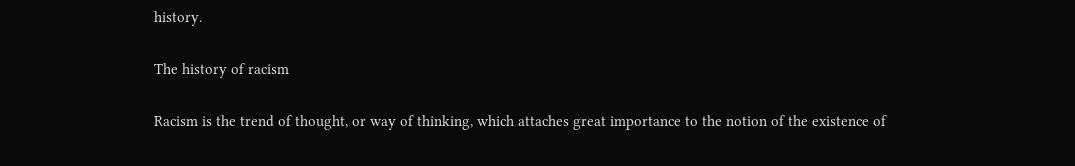history.

The history of racism

Racism is the trend of thought, or way of thinking, which attaches great importance to the notion of the existence of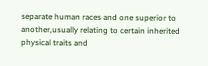separate human races and one superior to another,usually relating to certain inherited physical traits and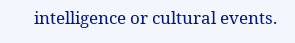intelligence or cultural events.